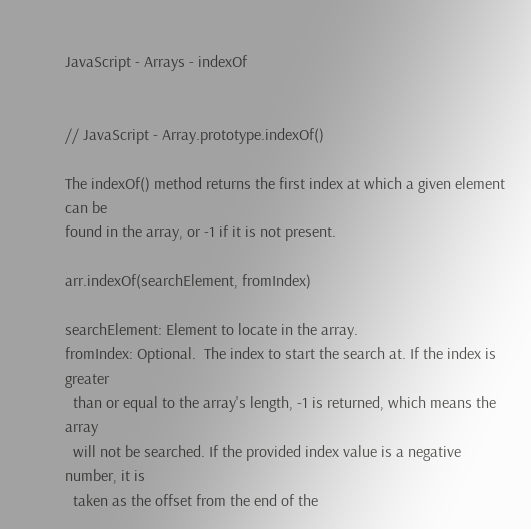JavaScript - Arrays - indexOf


// JavaScript - Array.prototype.indexOf()

The indexOf() method returns the first index at which a given element can be
found in the array, or -1 if it is not present.

arr.indexOf(searchElement, fromIndex)

searchElement: Element to locate in the array.
fromIndex: Optional.  The index to start the search at. If the index is greater
  than or equal to the array's length, -1 is returned, which means the array
  will not be searched. If the provided index value is a negative number, it is
  taken as the offset from the end of the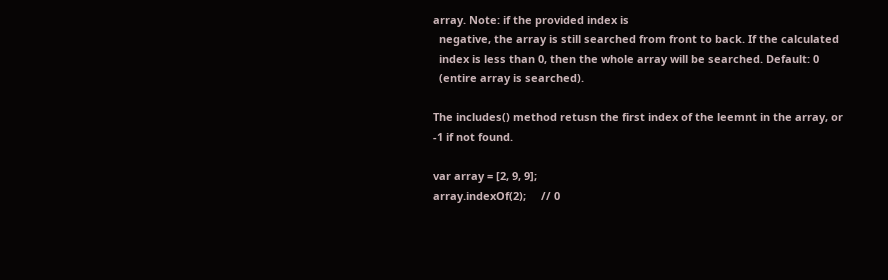array. Note: if the provided index is
  negative, the array is still searched from front to back. If the calculated
  index is less than 0, then the whole array will be searched. Default: 0
  (entire array is searched).

The includes() method retusn the first index of the leemnt in the array, or
-1 if not found.

var array = [2, 9, 9];
array.indexOf(2);     // 0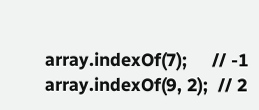array.indexOf(7);     // -1
array.indexOf(9, 2);  // 2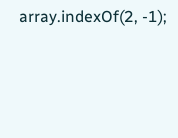array.indexOf(2, -1);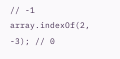// -1
array.indexOf(2, -3); // 0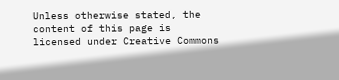Unless otherwise stated, the content of this page is licensed under Creative Commons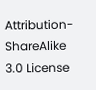Attribution-ShareAlike 3.0 License